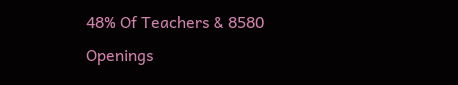48% Of Teachers & 8580 Openings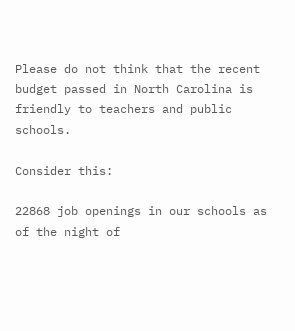Please do not think that the recent budget passed in North Carolina is friendly to teachers and public schools.

Consider this:

22868 job openings in our schools as of the night of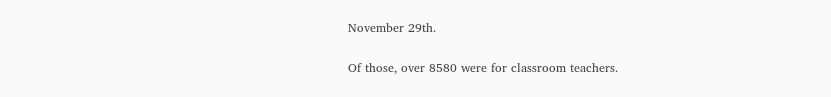November 29th.

Of those, over 8580 were for classroom teachers.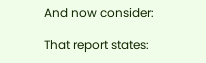And now consider:

That report states: